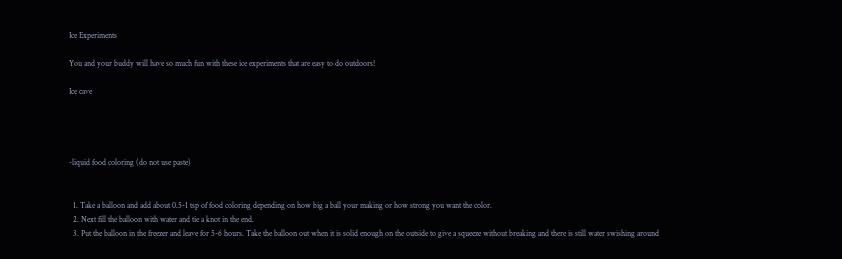Ice Experiments

You and your buddy will have so much fun with these ice experiments that are easy to do outdoors!

Ice cave




-liquid food coloring (do not use paste)


  1. Take a balloon and add about 0.5-1 tsp of food coloring depending on how big a ball your making or how strong you want the color.
  2. Next fill the balloon with water and tie a knot in the end.
  3. Put the balloon in the freezer and leave for 5-6 hours. Take the balloon out when it is solid enough on the outside to give a squeeze without breaking and there is still water swishing around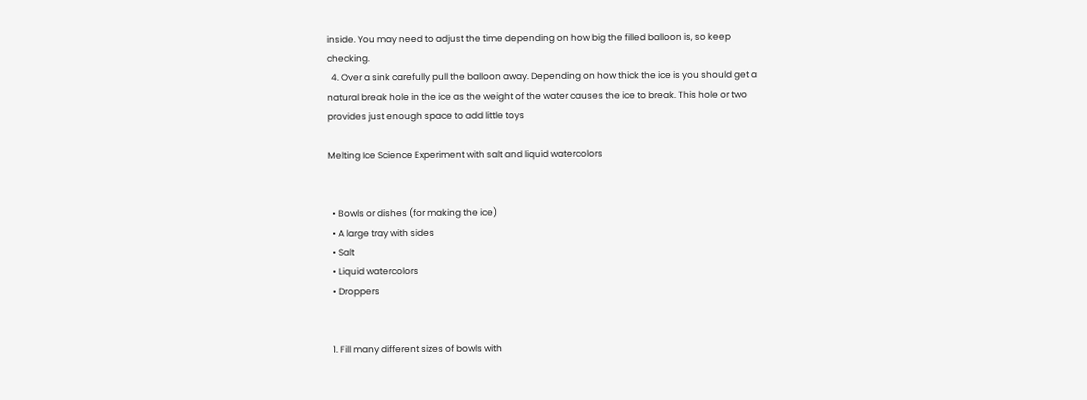inside. You may need to adjust the time depending on how big the filled balloon is, so keep checking.
  4. Over a sink carefully pull the balloon away. Depending on how thick the ice is you should get a natural break hole in the ice as the weight of the water causes the ice to break. This hole or two provides just enough space to add little toys

Melting Ice Science Experiment with salt and liquid watercolors


  • Bowls or dishes (for making the ice)
  • A large tray with sides
  • Salt
  • Liquid watercolors
  • Droppers


  1. Fill many different sizes of bowls with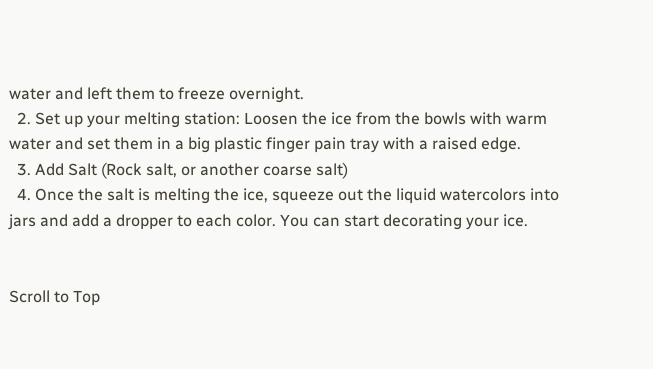water and left them to freeze overnight.
  2. Set up your melting station: Loosen the ice from the bowls with warm water and set them in a big plastic finger pain tray with a raised edge.
  3. Add Salt (Rock salt, or another coarse salt)
  4. Once the salt is melting the ice, squeeze out the liquid watercolors into jars and add a dropper to each color. You can start decorating your ice.


Scroll to Top